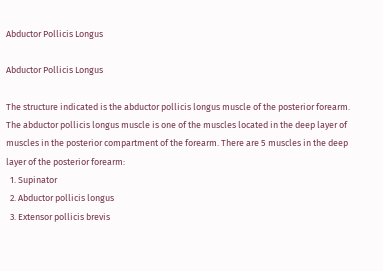Abductor Pollicis Longus

Abductor Pollicis Longus

The structure indicated is the abductor pollicis longus muscle of the posterior forearm. The abductor pollicis longus muscle is one of the muscles located in the deep layer of muscles in the posterior compartment of the forearm. There are 5 muscles in the deep layer of the posterior forearm:
  1. Supinator
  2. Abductor pollicis longus
  3. Extensor pollicis brevis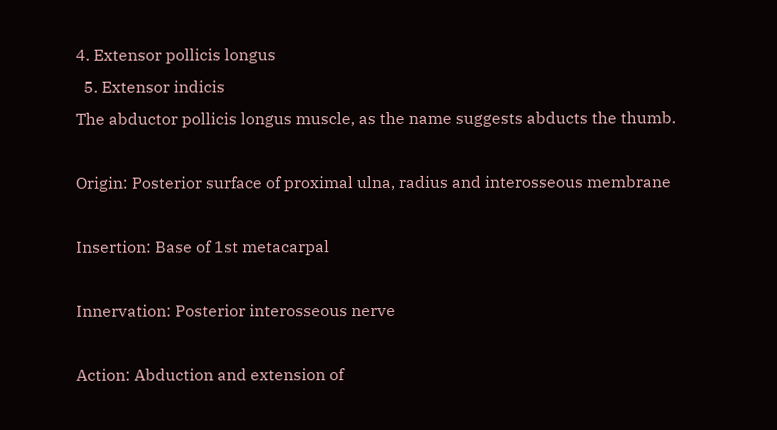4. Extensor pollicis longus
  5. Extensor indicis
The abductor pollicis longus muscle, as the name suggests abducts the thumb.

Origin: Posterior surface of proximal ulna, radius and interosseous membrane

Insertion: Base of 1st metacarpal

Innervation: Posterior interosseous nerve

Action: Abduction and extension of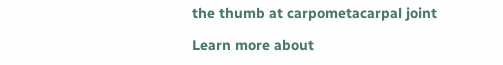the thumb at carpometacarpal joint

Learn more about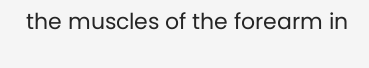the muscles of the forearm in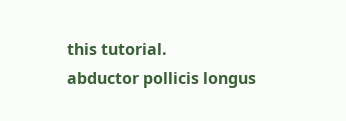this tutorial.
abductor pollicis longus